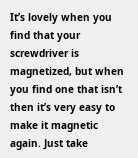It’s lovely when you find that your screwdriver is magnetized, but when you find one that isn’t then it’s very easy to make it magnetic again. Just take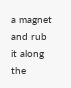a magnet and rub it along the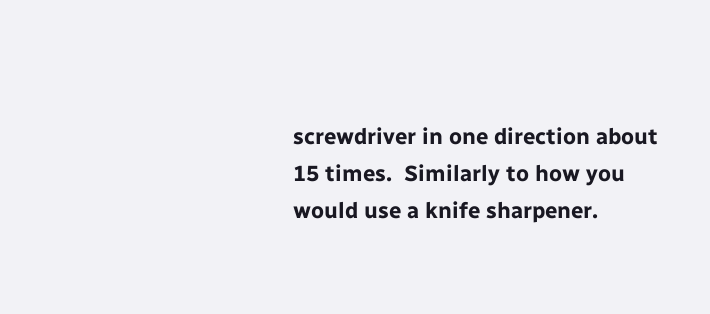screwdriver in one direction about 15 times.  Similarly to how you would use a knife sharpener.